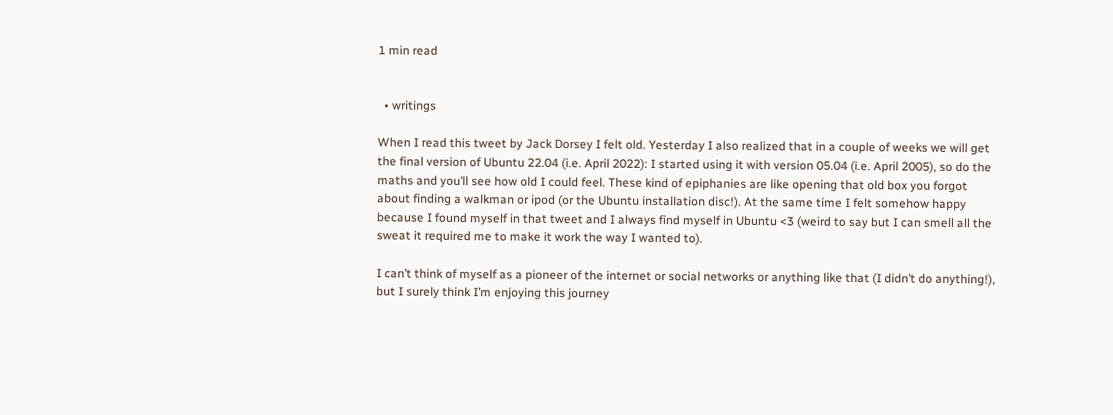1 min read


  • writings

When I read this tweet by Jack Dorsey I felt old. Yesterday I also realized that in a couple of weeks we will get the final version of Ubuntu 22.04 (i.e. April 2022): I started using it with version 05.04 (i.e. April 2005), so do the maths and you’ll see how old I could feel. These kind of epiphanies are like opening that old box you forgot about finding a walkman or ipod (or the Ubuntu installation disc!). At the same time I felt somehow happy because I found myself in that tweet and I always find myself in Ubuntu <3 (weird to say but I can smell all the sweat it required me to make it work the way I wanted to).

I can’t think of myself as a pioneer of the internet or social networks or anything like that (I didn’t do anything!), but I surely think I’m enjoying this journey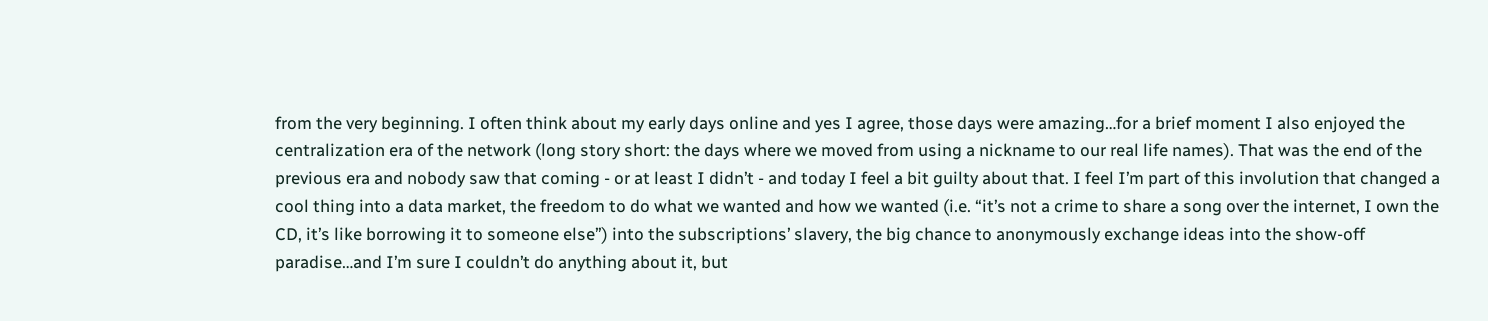from the very beginning. I often think about my early days online and yes I agree, those days were amazing…for a brief moment I also enjoyed the centralization era of the network (long story short: the days where we moved from using a nickname to our real life names). That was the end of the previous era and nobody saw that coming - or at least I didn’t - and today I feel a bit guilty about that. I feel I’m part of this involution that changed a cool thing into a data market, the freedom to do what we wanted and how we wanted (i.e. “it’s not a crime to share a song over the internet, I own the CD, it’s like borrowing it to someone else”) into the subscriptions’ slavery, the big chance to anonymously exchange ideas into the show-off paradise…and I’m sure I couldn’t do anything about it, but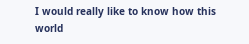I would really like to know how this world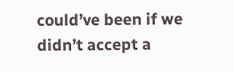could’ve been if we didn’t accept a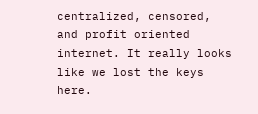centralized, censored, and profit oriented internet. It really looks like we lost the keys here.